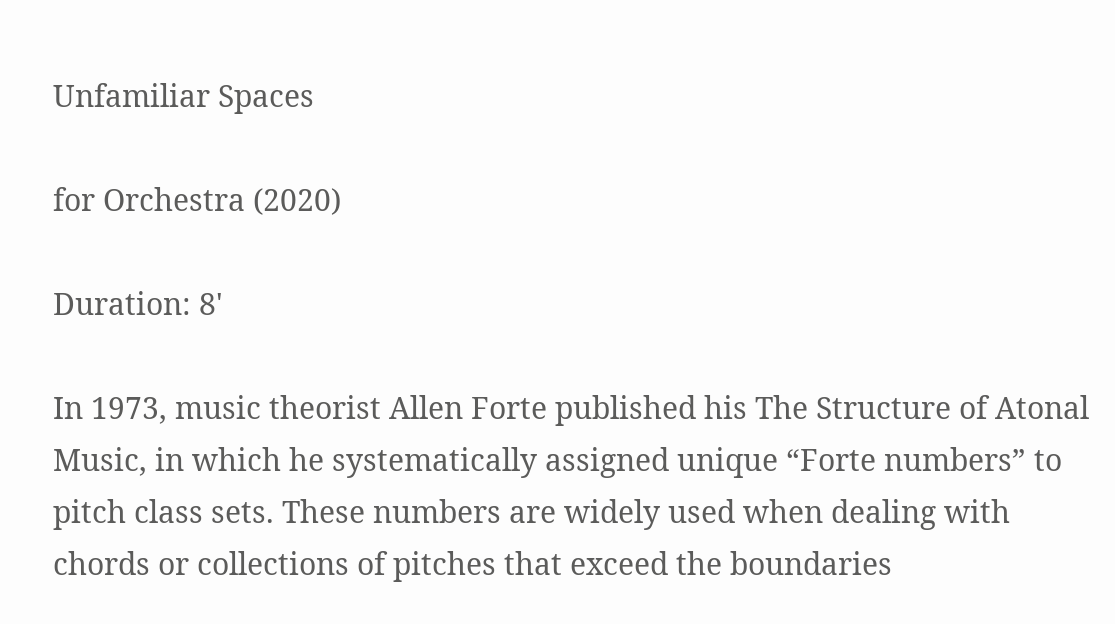Unfamiliar Spaces

for Orchestra (2020)

Duration: 8'

In 1973, music theorist Allen Forte published his The Structure of Atonal Music, in which he systematically assigned unique “Forte numbers” to pitch class sets. These numbers are widely used when dealing with chords or collections of pitches that exceed the boundaries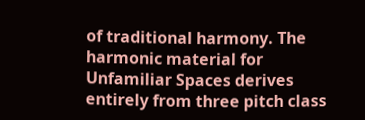of traditional harmony. The harmonic material for Unfamiliar Spaces derives entirely from three pitch class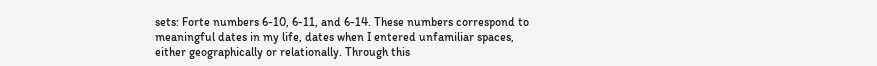sets: Forte numbers 6-10, 6-11, and 6-14. These numbers correspond to meaningful dates in my life, dates when I entered unfamiliar spaces, either geographically or relationally. Through this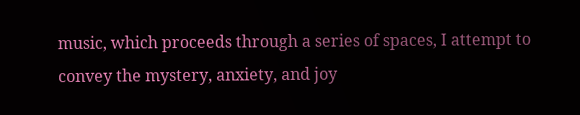music, which proceeds through a series of spaces, I attempt to convey the mystery, anxiety, and joy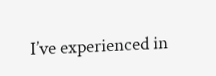I’ve experienced in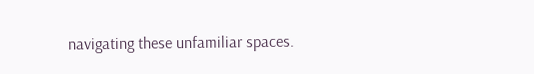navigating these unfamiliar spaces.